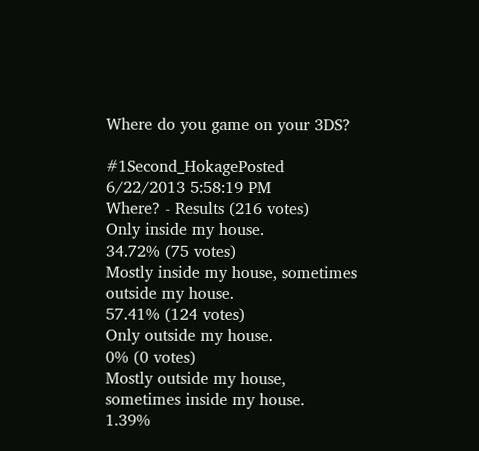Where do you game on your 3DS?

#1Second_HokagePosted 6/22/2013 5:58:19 PM
Where? - Results (216 votes)
Only inside my house.
34.72% (75 votes)
Mostly inside my house, sometimes outside my house.
57.41% (124 votes)
Only outside my house.
0% (0 votes)
Mostly outside my house, sometimes inside my house.
1.39%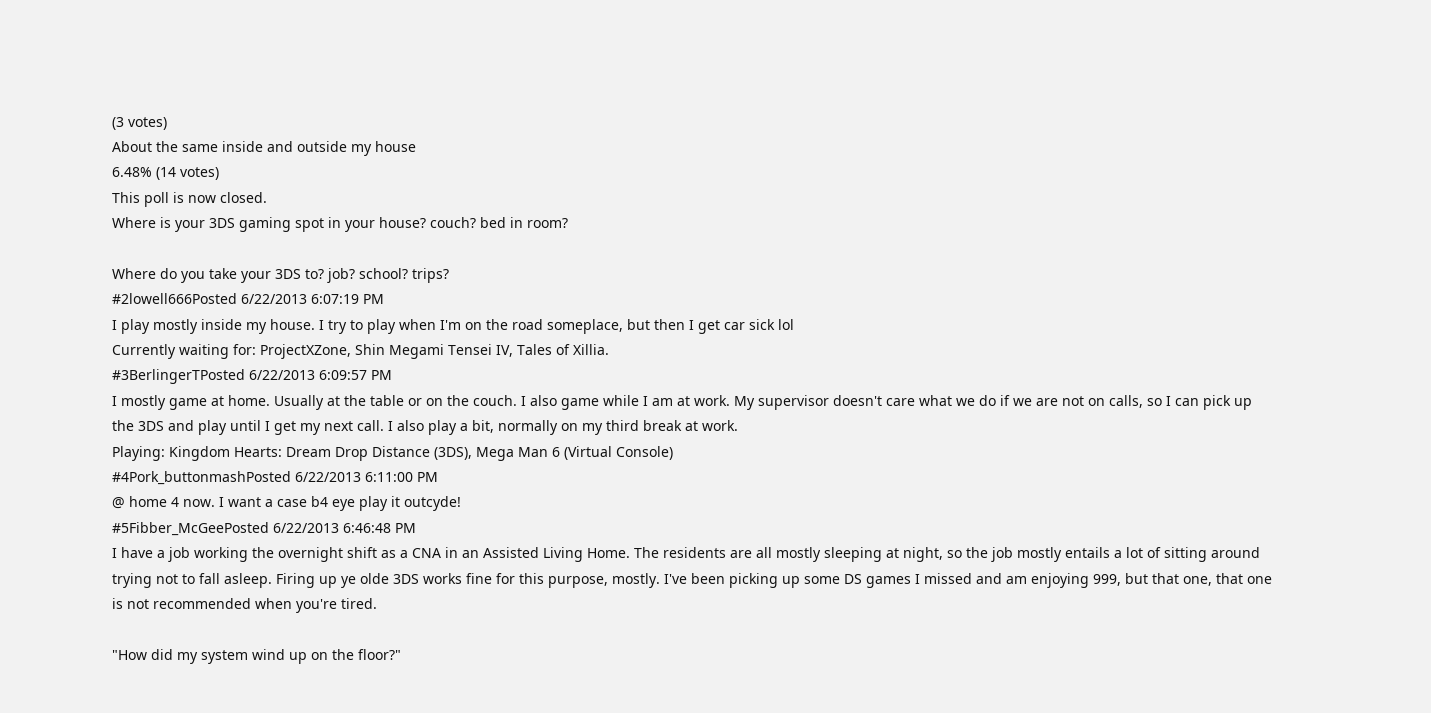(3 votes)
About the same inside and outside my house
6.48% (14 votes)
This poll is now closed.
Where is your 3DS gaming spot in your house? couch? bed in room?

Where do you take your 3DS to? job? school? trips?
#2lowell666Posted 6/22/2013 6:07:19 PM
I play mostly inside my house. I try to play when I'm on the road someplace, but then I get car sick lol
Currently waiting for: ProjectXZone, Shin Megami Tensei IV, Tales of Xillia.
#3BerlingerTPosted 6/22/2013 6:09:57 PM
I mostly game at home. Usually at the table or on the couch. I also game while I am at work. My supervisor doesn't care what we do if we are not on calls, so I can pick up the 3DS and play until I get my next call. I also play a bit, normally on my third break at work.
Playing: Kingdom Hearts: Dream Drop Distance (3DS), Mega Man 6 (Virtual Console)
#4Pork_buttonmashPosted 6/22/2013 6:11:00 PM
@ home 4 now. I want a case b4 eye play it outcyde!
#5Fibber_McGeePosted 6/22/2013 6:46:48 PM
I have a job working the overnight shift as a CNA in an Assisted Living Home. The residents are all mostly sleeping at night, so the job mostly entails a lot of sitting around trying not to fall asleep. Firing up ye olde 3DS works fine for this purpose, mostly. I've been picking up some DS games I missed and am enjoying 999, but that one, that one is not recommended when you're tired.

"How did my system wind up on the floor?"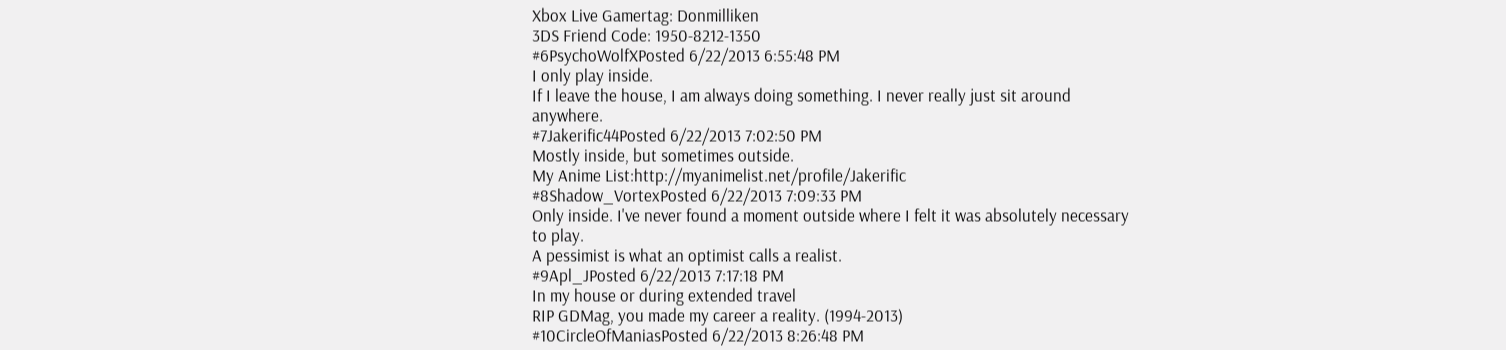Xbox Live Gamertag: Donmilliken
3DS Friend Code: 1950-8212-1350
#6PsychoWolfXPosted 6/22/2013 6:55:48 PM
I only play inside.
If I leave the house, I am always doing something. I never really just sit around anywhere.
#7Jakerific44Posted 6/22/2013 7:02:50 PM
Mostly inside, but sometimes outside.
My Anime List:http://myanimelist.net/profile/Jakerific
#8Shadow_VortexPosted 6/22/2013 7:09:33 PM
Only inside. I've never found a moment outside where I felt it was absolutely necessary to play.
A pessimist is what an optimist calls a realist.
#9Apl_JPosted 6/22/2013 7:17:18 PM
In my house or during extended travel
RIP GDMag, you made my career a reality. (1994-2013)
#10CircleOfManiasPosted 6/22/2013 8:26:48 PM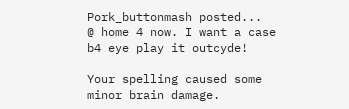Pork_buttonmash posted...
@ home 4 now. I want a case b4 eye play it outcyde!

Your spelling caused some minor brain damage.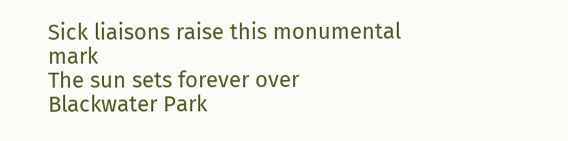Sick liaisons raise this monumental mark
The sun sets forever over Blackwater Park